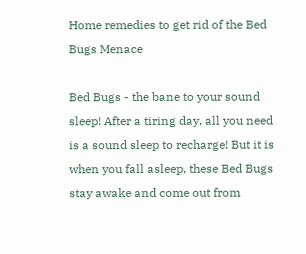Home remedies to get rid of the Bed Bugs Menace

Bed Bugs - the bane to your sound sleep! After a tiring day, all you need is a sound sleep to recharge! But it is when you fall asleep, these Bed Bugs stay awake and come out from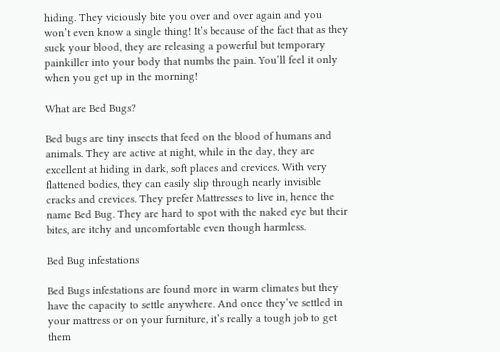hiding. They viciously bite you over and over again and you won’t even know a single thing! It’s because of the fact that as they suck your blood, they are releasing a powerful but temporary painkiller into your body that numbs the pain. You’ll feel it only when you get up in the morning!

What are Bed Bugs?

Bed bugs are tiny insects that feed on the blood of humans and animals. They are active at night, while in the day, they are excellent at hiding in dark, soft places and crevices. With very flattened bodies, they can easily slip through nearly invisible cracks and crevices. They prefer Mattresses to live in, hence the name Bed Bug. They are hard to spot with the naked eye but their bites, are itchy and uncomfortable even though harmless.

Bed Bug infestations

Bed Bugs infestations are found more in warm climates but they have the capacity to settle anywhere. And once they’ve settled in your mattress or on your furniture, it’s really a tough job to get them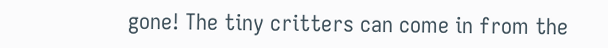gone! The tiny critters can come in from the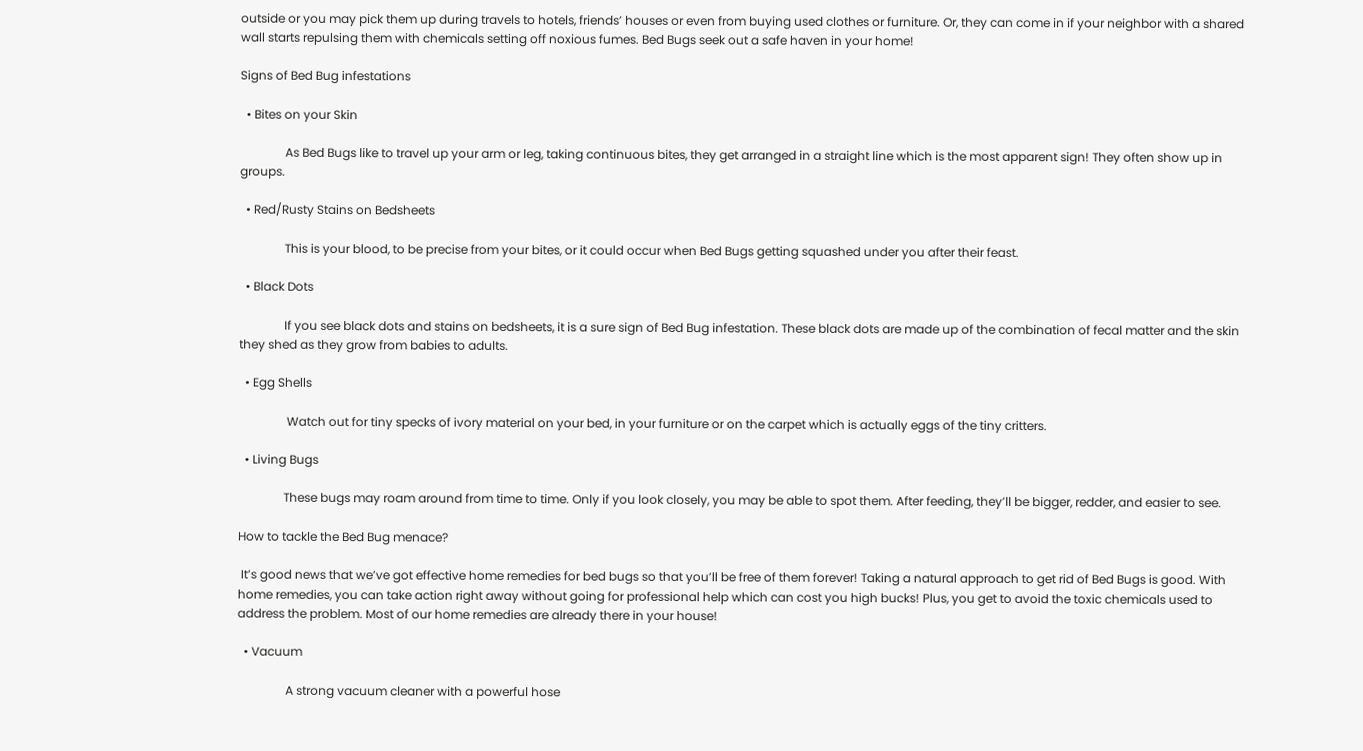outside or you may pick them up during travels to hotels, friends’ houses or even from buying used clothes or furniture. Or, they can come in if your neighbor with a shared wall starts repulsing them with chemicals setting off noxious fumes. Bed Bugs seek out a safe haven in your home!

Signs of Bed Bug infestations

  • Bites on your Skin

               As Bed Bugs like to travel up your arm or leg, taking continuous bites, they get arranged in a straight line which is the most apparent sign! They often show up in groups.

  • Red/Rusty Stains on Bedsheets

               This is your blood, to be precise from your bites, or it could occur when Bed Bugs getting squashed under you after their feast.

  • Black Dots

               If you see black dots and stains on bedsheets, it is a sure sign of Bed Bug infestation. These black dots are made up of the combination of fecal matter and the skin they shed as they grow from babies to adults.

  • Egg Shells

                Watch out for tiny specks of ivory material on your bed, in your furniture or on the carpet which is actually eggs of the tiny critters.

  • Living Bugs

               These bugs may roam around from time to time. Only if you look closely, you may be able to spot them. After feeding, they’ll be bigger, redder, and easier to see.

How to tackle the Bed Bug menace?

 It’s good news that we’ve got effective home remedies for bed bugs so that you’ll be free of them forever! Taking a natural approach to get rid of Bed Bugs is good. With home remedies, you can take action right away without going for professional help which can cost you high bucks! Plus, you get to avoid the toxic chemicals used to address the problem. Most of our home remedies are already there in your house!

  • Vacuum

                A strong vacuum cleaner with a powerful hose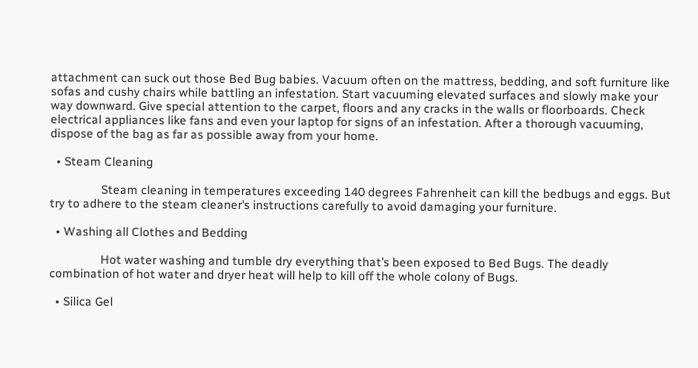attachment can suck out those Bed Bug babies. Vacuum often on the mattress, bedding, and soft furniture like sofas and cushy chairs while battling an infestation. Start vacuuming elevated surfaces and slowly make your way downward. Give special attention to the carpet, floors and any cracks in the walls or floorboards. Check electrical appliances like fans and even your laptop for signs of an infestation. After a thorough vacuuming, dispose of the bag as far as possible away from your home.

  • Steam Cleaning

                 Steam cleaning in temperatures exceeding 140 degrees Fahrenheit can kill the bedbugs and eggs. But try to adhere to the steam cleaner’s instructions carefully to avoid damaging your furniture.

  • Washing all Clothes and Bedding

                 Hot water washing and tumble dry everything that’s been exposed to Bed Bugs. The deadly combination of hot water and dryer heat will help to kill off the whole colony of Bugs.

  • Silica Gel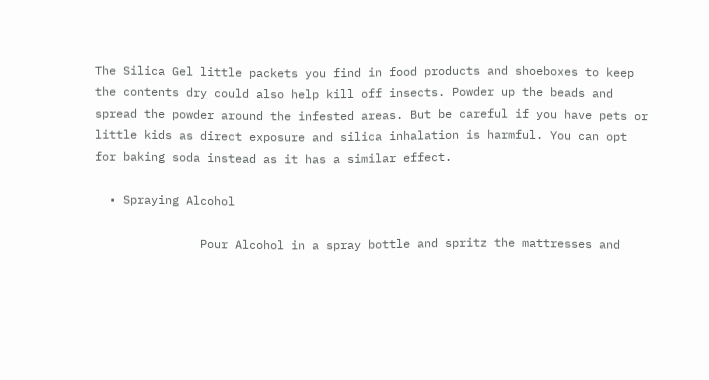The Silica Gel little packets you find in food products and shoeboxes to keep the contents dry could also help kill off insects. Powder up the beads and spread the powder around the infested areas. But be careful if you have pets or little kids as direct exposure and silica inhalation is harmful. You can opt for baking soda instead as it has a similar effect.

  • Spraying Alcohol

               Pour Alcohol in a spray bottle and spritz the mattresses and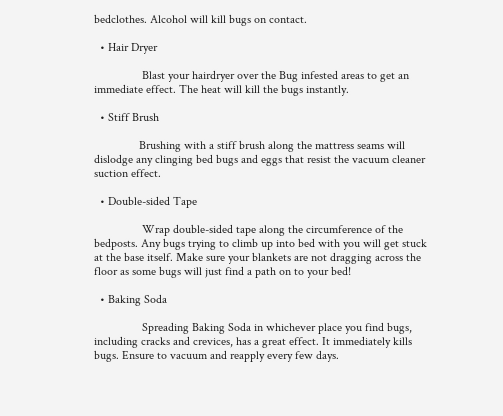bedclothes. Alcohol will kill bugs on contact.

  • Hair Dryer

                Blast your hairdryer over the Bug infested areas to get an immediate effect. The heat will kill the bugs instantly.

  • Stiff Brush

               Brushing with a stiff brush along the mattress seams will dislodge any clinging bed bugs and eggs that resist the vacuum cleaner suction effect.

  • Double-sided Tape

                Wrap double-sided tape along the circumference of the bedposts. Any bugs trying to climb up into bed with you will get stuck at the base itself. Make sure your blankets are not dragging across the floor as some bugs will just find a path on to your bed!

  • Baking Soda

                Spreading Baking Soda in whichever place you find bugs, including cracks and crevices, has a great effect. It immediately kills bugs. Ensure to vacuum and reapply every few days.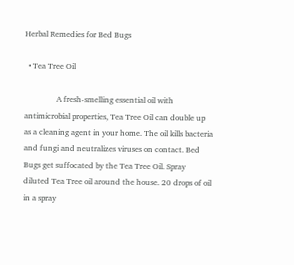Herbal Remedies for Bed Bugs

  • Tea Tree Oil

                A fresh-smelling essential oil with antimicrobial properties, Tea Tree Oil can double up as a cleaning agent in your home. The oil kills bacteria and fungi and neutralizes viruses on contact. Bed Bugs get suffocated by the Tea Tree Oil. Spray diluted Tea Tree oil around the house. 20 drops of oil in a spray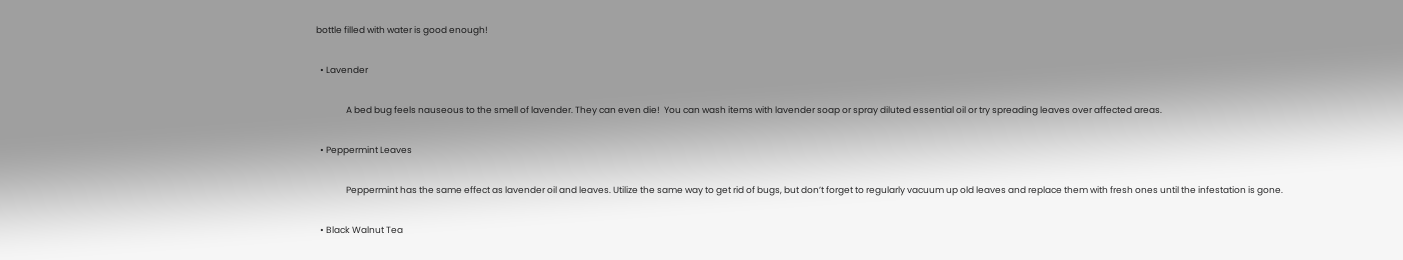bottle filled with water is good enough!

  • Lavender

               A bed bug feels nauseous to the smell of lavender. They can even die!  You can wash items with lavender soap or spray diluted essential oil or try spreading leaves over affected areas.

  • Peppermint Leaves

               Peppermint has the same effect as lavender oil and leaves. Utilize the same way to get rid of bugs, but don’t forget to regularly vacuum up old leaves and replace them with fresh ones until the infestation is gone.

  • Black Walnut Tea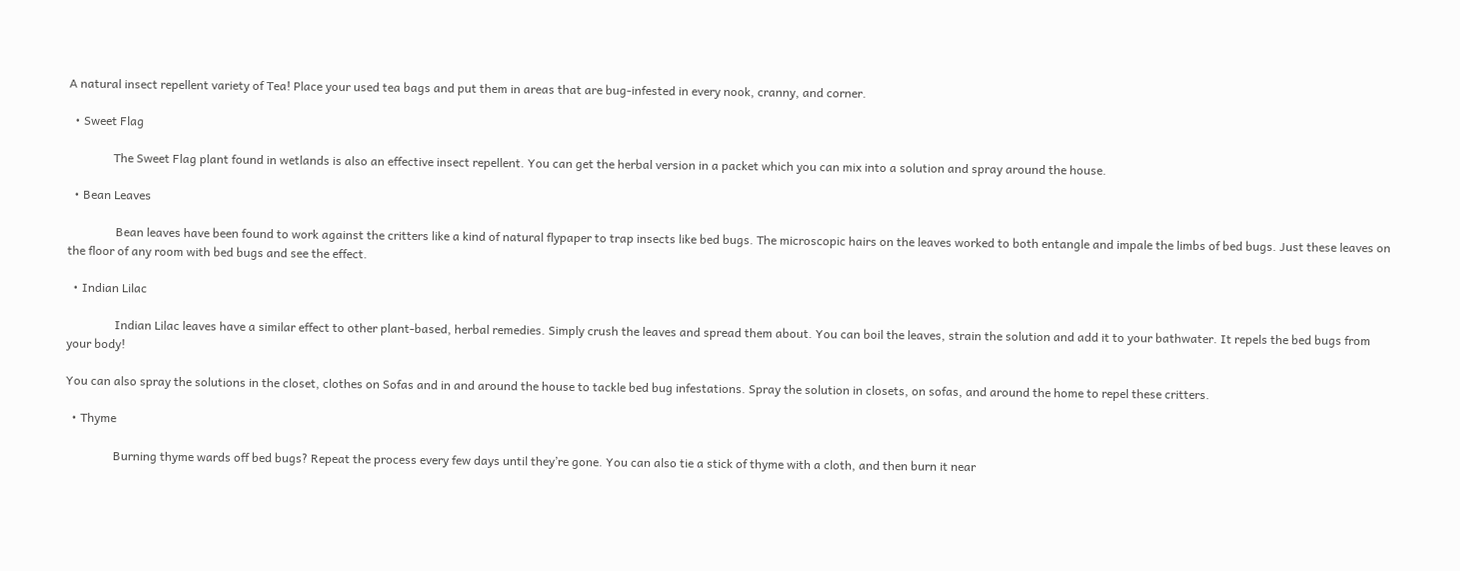A natural insect repellent variety of Tea! Place your used tea bags and put them in areas that are bug-infested in every nook, cranny, and corner.

  • Sweet Flag

               The Sweet Flag plant found in wetlands is also an effective insect repellent. You can get the herbal version in a packet which you can mix into a solution and spray around the house.

  • Bean Leaves

                Bean leaves have been found to work against the critters like a kind of natural flypaper to trap insects like bed bugs. The microscopic hairs on the leaves worked to both entangle and impale the limbs of bed bugs. Just these leaves on the floor of any room with bed bugs and see the effect.

  • Indian Lilac

                Indian Lilac leaves have a similar effect to other plant-based, herbal remedies. Simply crush the leaves and spread them about. You can boil the leaves, strain the solution and add it to your bathwater. It repels the bed bugs from your body!

You can also spray the solutions in the closet, clothes on Sofas and in and around the house to tackle bed bug infestations. Spray the solution in closets, on sofas, and around the home to repel these critters.

  • Thyme

                Burning thyme wards off bed bugs? Repeat the process every few days until they’re gone. You can also tie a stick of thyme with a cloth, and then burn it near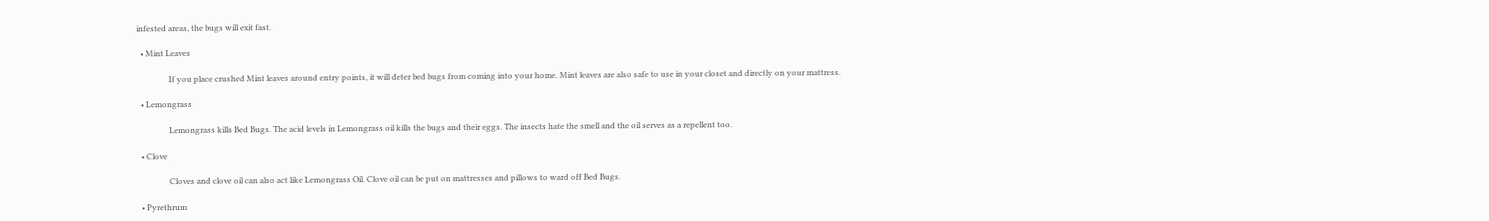infested areas, the bugs will exit fast.

  • Mint Leaves

                If you place crushed Mint leaves around entry points, it will deter bed bugs from coming into your home. Mint leaves are also safe to use in your closet and directly on your mattress.

  • Lemongrass

                Lemongrass kills Bed Bugs. The acid levels in Lemongrass oil kills the bugs and their eggs. The insects hate the smell and the oil serves as a repellent too.

  • Clove

                Cloves and clove oil can also act like Lemongrass Oil. Clove oil can be put on mattresses and pillows to ward off Bed Bugs.

  • Pyrethrum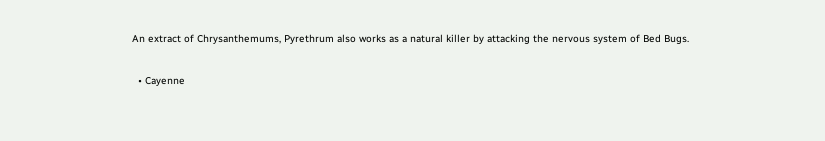An extract of Chrysanthemums, Pyrethrum also works as a natural killer by attacking the nervous system of Bed Bugs.

  • Cayenne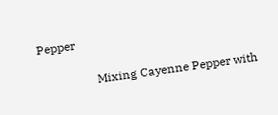Pepper

                   Mixing Cayenne Pepper with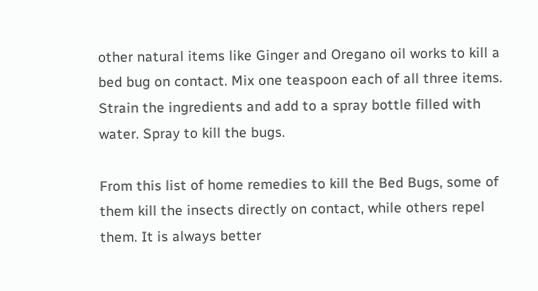other natural items like Ginger and Oregano oil works to kill a bed bug on contact. Mix one teaspoon each of all three items. Strain the ingredients and add to a spray bottle filled with water. Spray to kill the bugs.

From this list of home remedies to kill the Bed Bugs, some of them kill the insects directly on contact, while others repel them. It is always better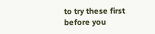to try these first before you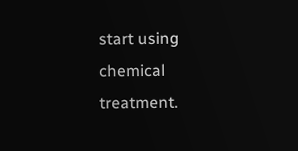start using chemical treatment.